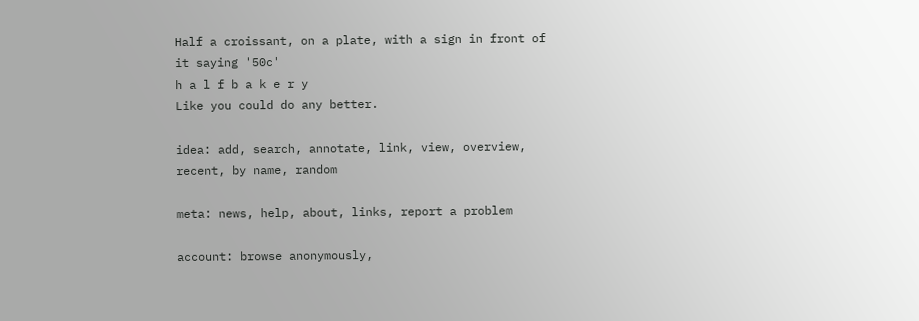Half a croissant, on a plate, with a sign in front of it saying '50c'
h a l f b a k e r y
Like you could do any better.

idea: add, search, annotate, link, view, overview, recent, by name, random

meta: news, help, about, links, report a problem

account: browse anonymously,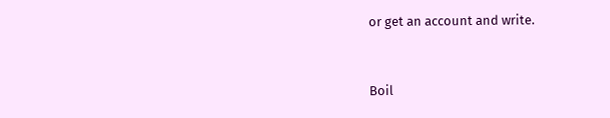or get an account and write.



Boil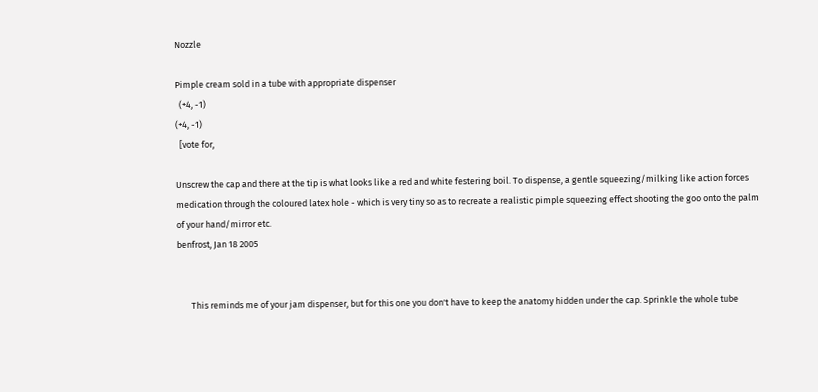Nozzle

Pimple cream sold in a tube with appropriate dispenser
  (+4, -1)
(+4, -1)
  [vote for,

Unscrew the cap and there at the tip is what looks like a red and white festering boil. To dispense, a gentle squeezing/milking like action forces medication through the coloured latex hole - which is very tiny so as to recreate a realistic pimple squeezing effect shooting the goo onto the palm of your hand/mirror etc.
benfrost, Jan 18 2005


       This reminds me of your jam dispenser, but for this one you don't have to keep the anatomy hidden under the cap. Sprinkle the whole tube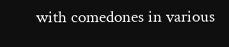with comedones in various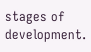stages of development.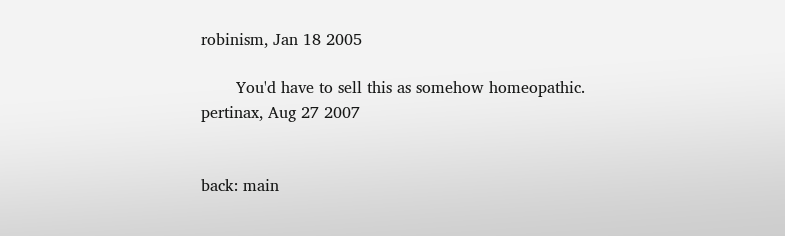robinism, Jan 18 2005

       You'd have to sell this as somehow homeopathic.
pertinax, Aug 27 2007


back: main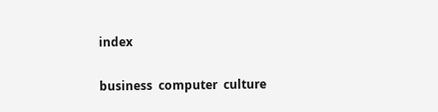index

business  computer  culture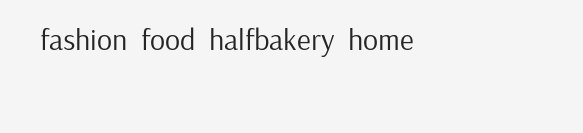fashion  food  halfbakery  home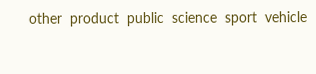other  product  public  science  sport  vehicle